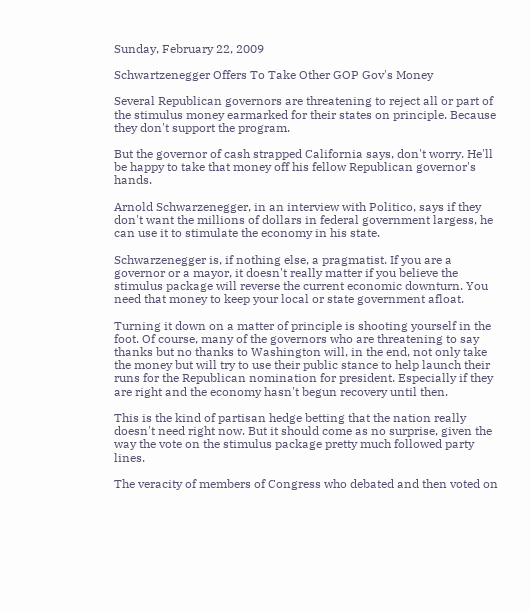Sunday, February 22, 2009

Schwartzenegger Offers To Take Other GOP Gov's Money

Several Republican governors are threatening to reject all or part of the stimulus money earmarked for their states on principle. Because they don't support the program.

But the governor of cash strapped California says, don't worry. He'll be happy to take that money off his fellow Republican governor's hands.

Arnold Schwarzenegger, in an interview with Politico, says if they don't want the millions of dollars in federal government largess, he can use it to stimulate the economy in his state.

Schwarzenegger is, if nothing else, a pragmatist. If you are a governor or a mayor, it doesn't really matter if you believe the stimulus package will reverse the current economic downturn. You need that money to keep your local or state government afloat.

Turning it down on a matter of principle is shooting yourself in the foot. Of course, many of the governors who are threatening to say thanks but no thanks to Washington will, in the end, not only take the money but will try to use their public stance to help launch their runs for the Republican nomination for president. Especially if they are right and the economy hasn't begun recovery until then.

This is the kind of partisan hedge betting that the nation really doesn't need right now. But it should come as no surprise, given the way the vote on the stimulus package pretty much followed party lines.

The veracity of members of Congress who debated and then voted on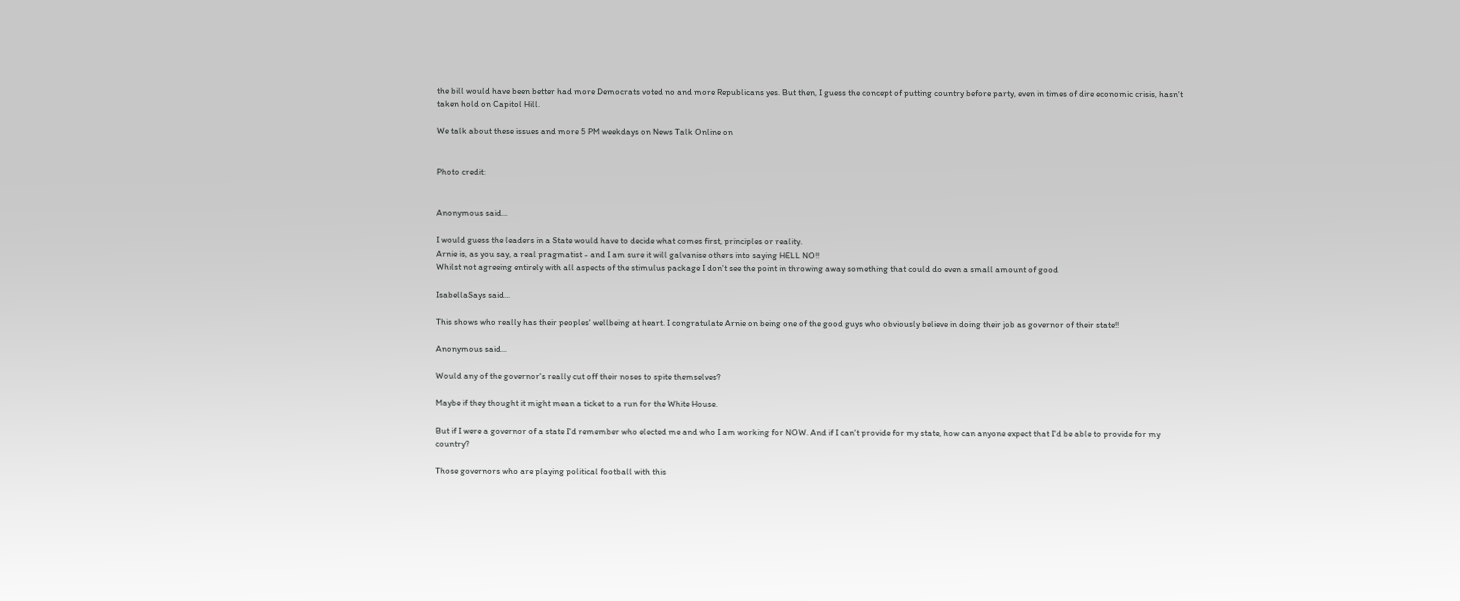the bill would have been better had more Democrats voted no and more Republicans yes. But then, I guess the concept of putting country before party, even in times of dire economic crisis, hasn't taken hold on Capitol Hill.

We talk about these issues and more 5 PM weekdays on News Talk Online on


Photo credit:


Anonymous said...

I would guess the leaders in a State would have to decide what comes first, principles or reality.
Arnie is, as you say, a real pragmatist - and I am sure it will galvanise others into saying HELL NO!!
Whilst not agreeing entirely with all aspects of the stimulus package I don't see the point in throwing away something that could do even a small amount of good

IsabellaSays said...

This shows who really has their peoples' wellbeing at heart. I congratulate Arnie on being one of the good guys who obviously believe in doing their job as governor of their state!!

Anonymous said...

Would any of the governor's really cut off their noses to spite themselves?

Maybe if they thought it might mean a ticket to a run for the White House.

But if I were a governor of a state I'd remember who elected me and who I am working for NOW. And if I can't provide for my state, how can anyone expect that I'd be able to provide for my country?

Those governors who are playing political football with this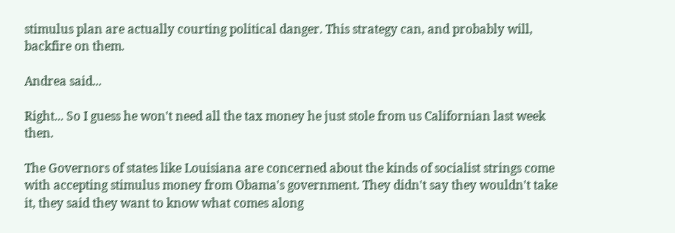stimulus plan are actually courting political danger. This strategy can, and probably will, backfire on them.

Andrea said...

Right... So I guess he won't need all the tax money he just stole from us Californian last week then.

The Governors of states like Louisiana are concerned about the kinds of socialist strings come with accepting stimulus money from Obama's government. They didn't say they wouldn't take it, they said they want to know what comes along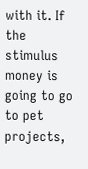with it. If the stimulus money is going to go to pet projects,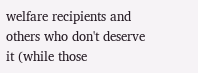welfare recipients and others who don't deserve it (while those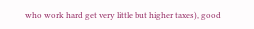who work hard get very little but higher taxes), good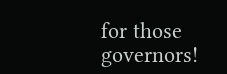for those governors!